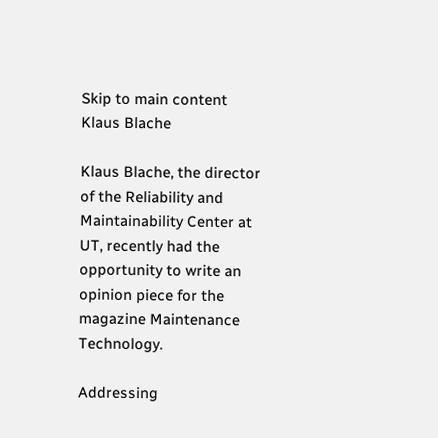Skip to main content
Klaus Blache

Klaus Blache, the director of the Reliability and Maintainability Center at UT, recently had the opportunity to write an opinion piece for the magazine Maintenance Technology.

Addressing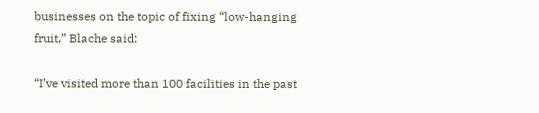businesses on the topic of fixing “low-hanging fruit,” Blache said:

“I’ve visited more than 100 facilities in the past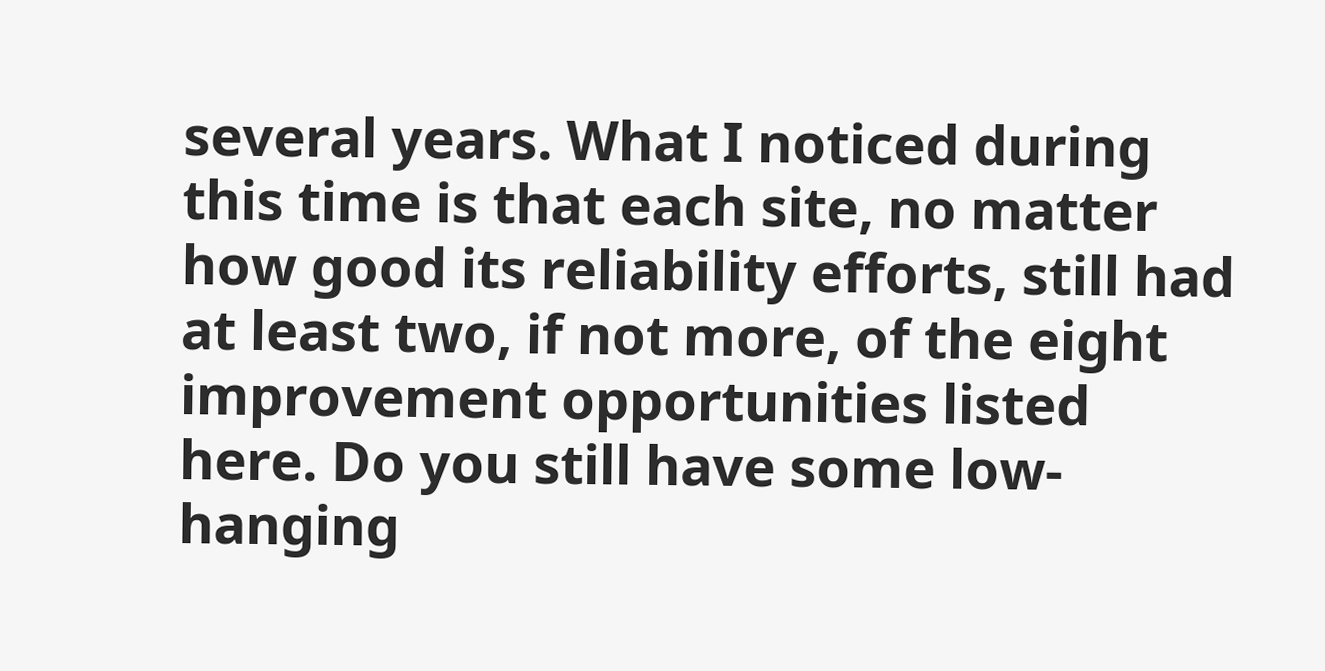several years. What I noticed during this time is that each site, no matter how good its reliability efforts, still had at least two, if not more, of the eight improvement opportunities listed here. Do you still have some low-hanging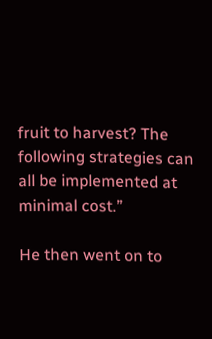fruit to harvest? The following strategies can all be implemented at minimal cost.”

He then went on to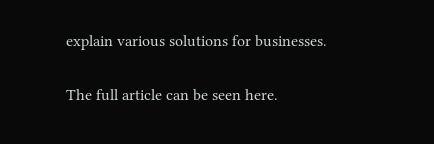explain various solutions for businesses.

The full article can be seen here.